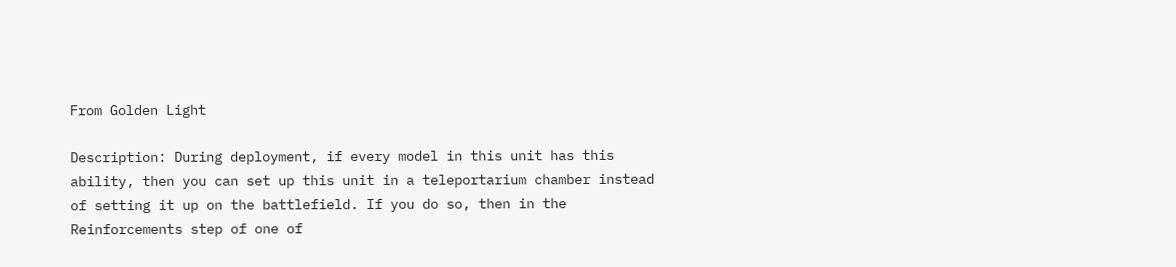From Golden Light

Description: During deployment, if every model in this unit has this ability, then you can set up this unit in a teleportarium chamber instead of setting it up on the battlefield. If you do so, then in the Reinforcements step of one of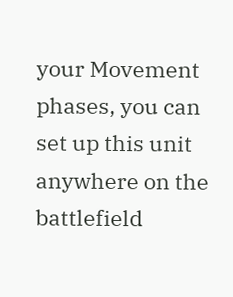your Movement phases, you can set up this unit anywhere on the battlefield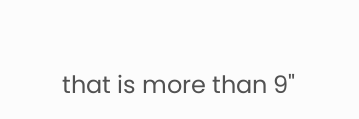that is more than 9"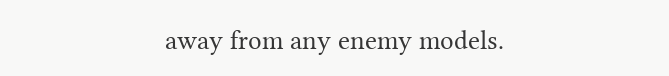away from any enemy models.